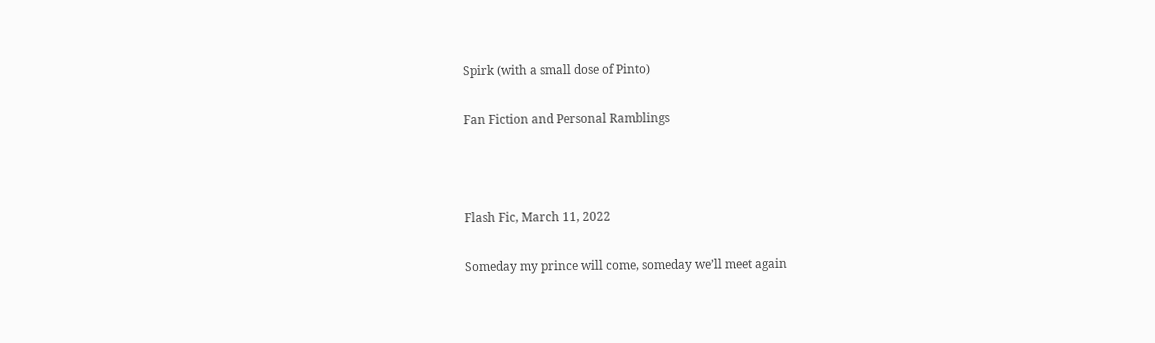Spirk (with a small dose of Pinto)

Fan Fiction and Personal Ramblings



Flash Fic, March 11, 2022

Someday my prince will come, someday we’ll meet again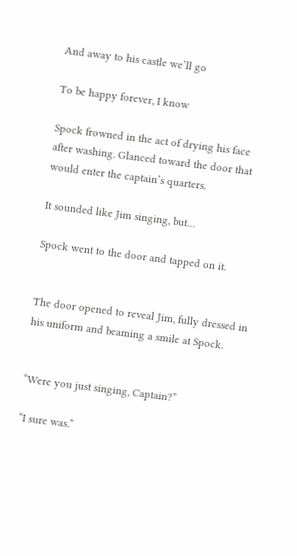And away to his castle we’ll go

To be happy forever, I know

Spock frowned in the act of drying his face after washing. Glanced toward the door that would enter the captain’s quarters.

It sounded like Jim singing, but…

Spock went to the door and tapped on it.


The door opened to reveal Jim, fully dressed in his uniform and beaming a smile at Spock.


“Were you just singing, Captain?”

“I sure was.”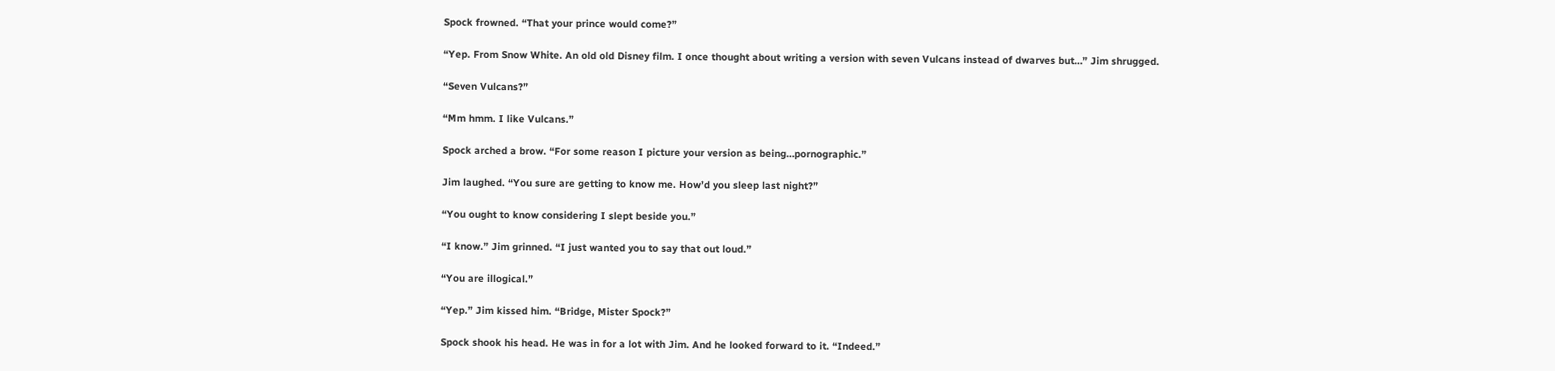Spock frowned. “That your prince would come?”

“Yep. From Snow White. An old old Disney film. I once thought about writing a version with seven Vulcans instead of dwarves but…” Jim shrugged.

“Seven Vulcans?”

“Mm hmm. I like Vulcans.”

Spock arched a brow. “For some reason I picture your version as being…pornographic.”

Jim laughed. “You sure are getting to know me. How’d you sleep last night?”

“You ought to know considering I slept beside you.”

“I know.” Jim grinned. “I just wanted you to say that out loud.”

“You are illogical.”

“Yep.” Jim kissed him. “Bridge, Mister Spock?”

Spock shook his head. He was in for a lot with Jim. And he looked forward to it. “Indeed.”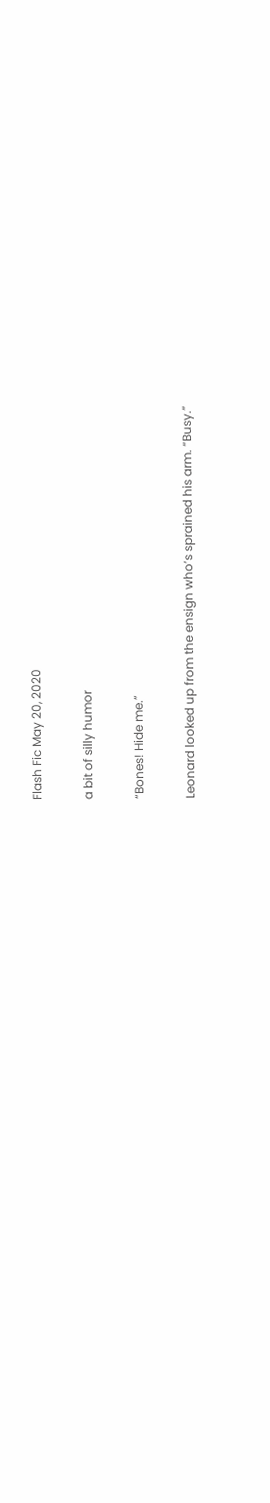Flash Fic May 20, 2020

a bit of silly humor

“Bones! Hide me.”

Leonard looked up from the ensign who’s sprained his arm. “Busy.”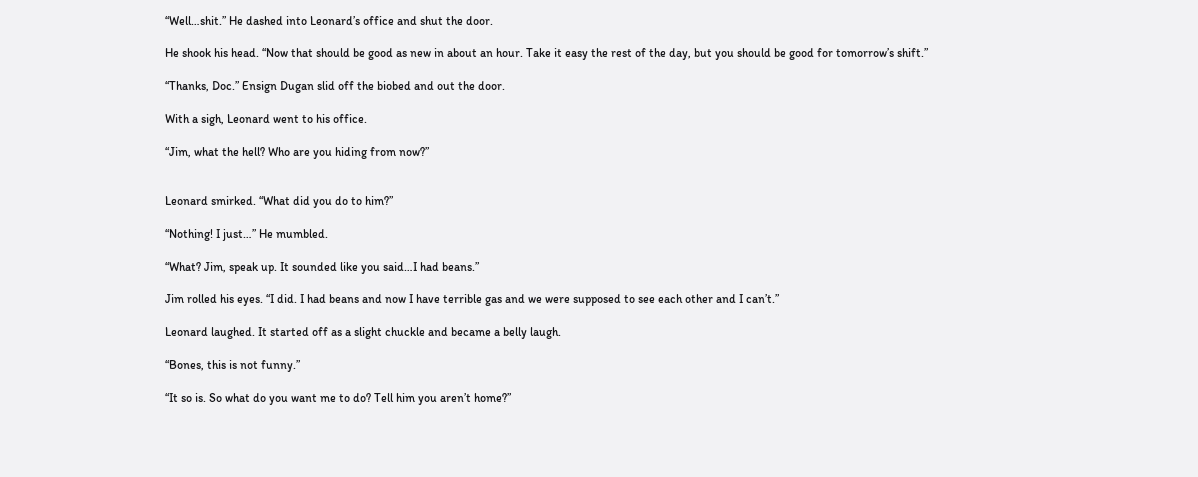“Well…shit.” He dashed into Leonard’s office and shut the door.

He shook his head. “Now that should be good as new in about an hour. Take it easy the rest of the day, but you should be good for tomorrow’s shift.”

“Thanks, Doc.” Ensign Dugan slid off the biobed and out the door.

With a sigh, Leonard went to his office.

“Jim, what the hell? Who are you hiding from now?”


Leonard smirked. “What did you do to him?”

“Nothing! I just…” He mumbled.

“What? Jim, speak up. It sounded like you said…I had beans.”

Jim rolled his eyes. “I did. I had beans and now I have terrible gas and we were supposed to see each other and I can’t.”

Leonard laughed. It started off as a slight chuckle and became a belly laugh.

“Bones, this is not funny.”

“It so is. So what do you want me to do? Tell him you aren’t home?”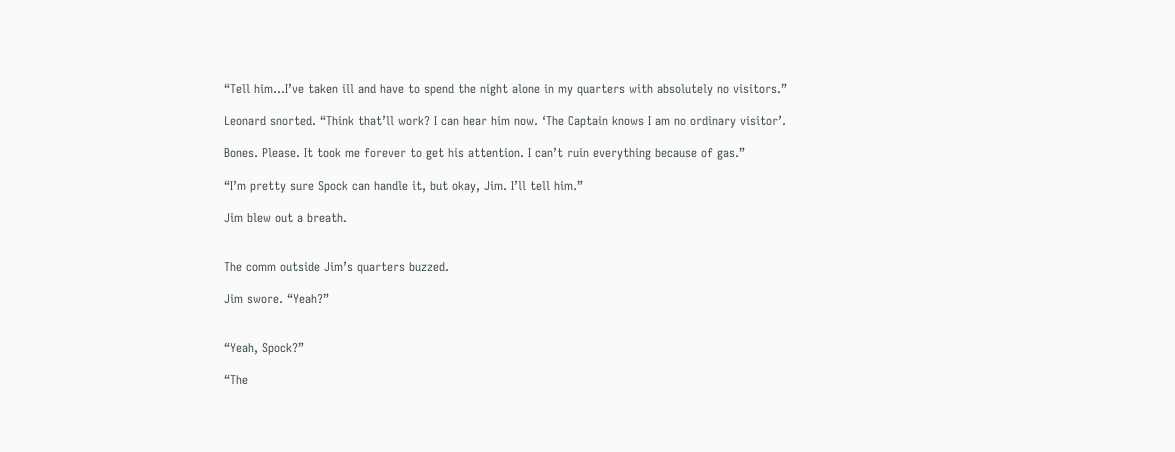“Tell him…I’ve taken ill and have to spend the night alone in my quarters with absolutely no visitors.”

Leonard snorted. “Think that’ll work? I can hear him now. ‘The Captain knows I am no ordinary visitor’.

Bones. Please. It took me forever to get his attention. I can’t ruin everything because of gas.”

“I’m pretty sure Spock can handle it, but okay, Jim. I’ll tell him.”

Jim blew out a breath.


The comm outside Jim’s quarters buzzed.

Jim swore. “Yeah?”


“Yeah, Spock?”

“The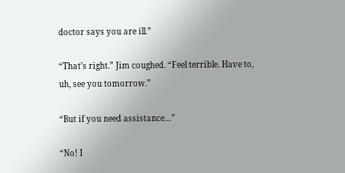doctor says you are ill.”

“That’s right.” Jim coughed. “Feel terrible. Have to, uh, see you tomorrow.”

“But if you need assistance…”

“No! I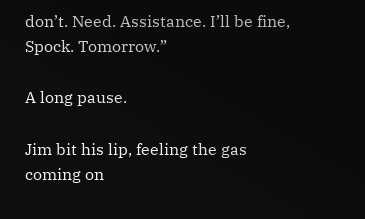don’t. Need. Assistance. I’ll be fine, Spock. Tomorrow.”

A long pause.

Jim bit his lip, feeling the gas coming on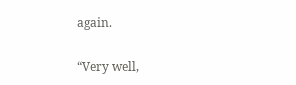again.

“Very well,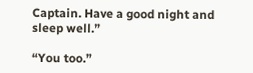Captain. Have a good night and sleep well.”

“You too.”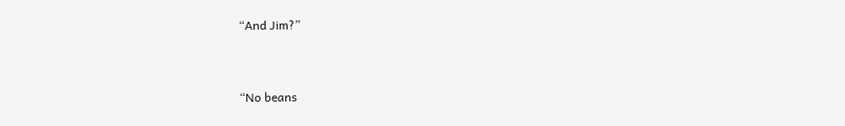“And Jim?”


“No beans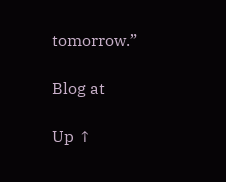tomorrow.”

Blog at

Up ↑